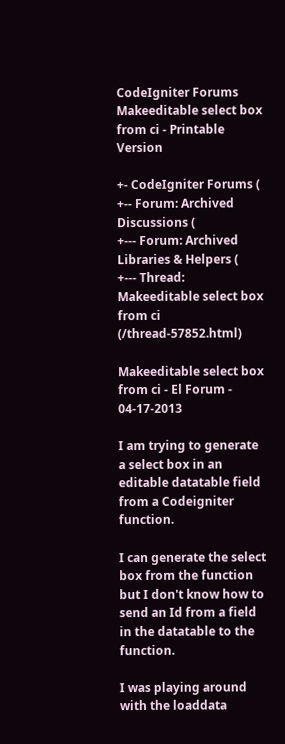CodeIgniter Forums
Makeeditable select box from ci - Printable Version

+- CodeIgniter Forums (
+-- Forum: Archived Discussions (
+--- Forum: Archived Libraries & Helpers (
+--- Thread: Makeeditable select box from ci (/thread-57852.html)

Makeeditable select box from ci - El Forum - 04-17-2013

I am trying to generate a select box in an editable datatable field from a Codeigniter function.

I can generate the select box from the function but I don't know how to send an Id from a field in the datatable to the function.

I was playing around with the loaddata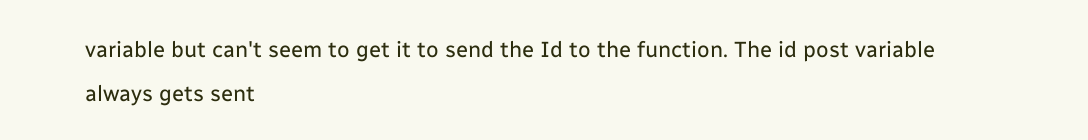variable but can't seem to get it to send the Id to the function. The id post variable always gets sent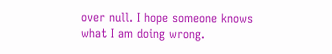over null. I hope someone knows what I am doing wrong.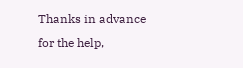Thanks in advance for the help,